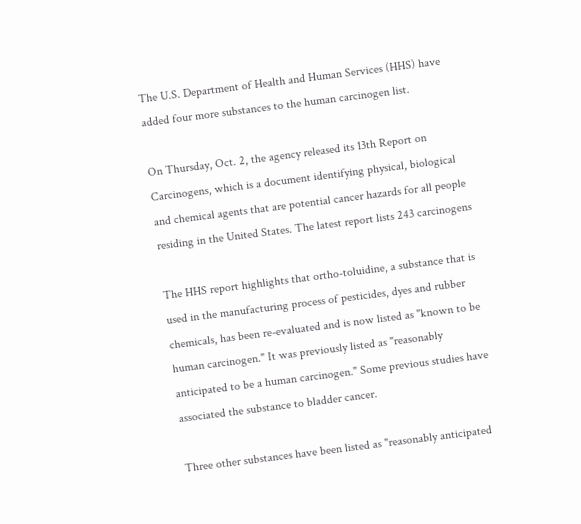The U.S. Department of Health and Human Services (HHS) have added four more substances to the human carcinogen list.

On Thursday, Oct. 2, the agency released its 13th Report on Carcinogens, which is a document identifying physical, biological and chemical agents that are potential cancer hazards for all people residing in the United States. The latest report lists 243 carcinogens

The HHS report highlights that ortho-toluidine, a substance that is used in the manufacturing process of pesticides, dyes and rubber chemicals, has been re-evaluated and is now listed as "known to be human carcinogen." It was previously listed as "reasonably anticipated to be a human carcinogen." Some previous studies have associated the substance to bladder cancer.

Three other substances have been listed as "reasonably anticipated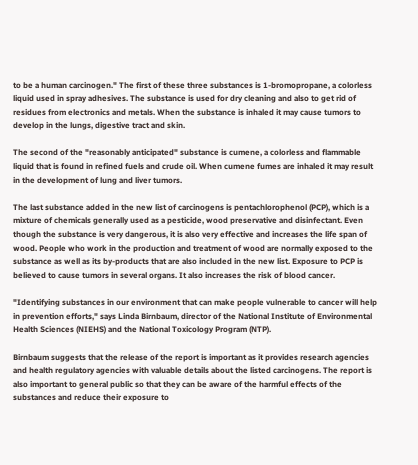to be a human carcinogen." The first of these three substances is 1-bromopropane, a colorless liquid used in spray adhesives. The substance is used for dry cleaning and also to get rid of residues from electronics and metals. When the substance is inhaled it may cause tumors to develop in the lungs, digestive tract and skin.

The second of the "reasonably anticipated" substance is cumene, a colorless and flammable liquid that is found in refined fuels and crude oil. When cumene fumes are inhaled it may result in the development of lung and liver tumors.

The last substance added in the new list of carcinogens is pentachlorophenol (PCP), which is a mixture of chemicals generally used as a pesticide, wood preservative and disinfectant. Even though the substance is very dangerous, it is also very effective and increases the life span of wood. People who work in the production and treatment of wood are normally exposed to the substance as well as its by-products that are also included in the new list. Exposure to PCP is believed to cause tumors in several organs. It also increases the risk of blood cancer.

"Identifying substances in our environment that can make people vulnerable to cancer will help in prevention efforts," says Linda Birnbaum, director of the National Institute of Environmental Health Sciences (NIEHS) and the National Toxicology Program (NTP).

Birnbaum suggests that the release of the report is important as it provides research agencies and health regulatory agencies with valuable details about the listed carcinogens. The report is also important to general public so that they can be aware of the harmful effects of the substances and reduce their exposure to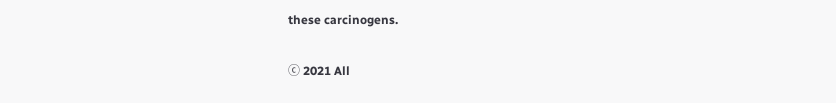these carcinogens.

ⓒ 2021 All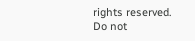rights reserved. Do not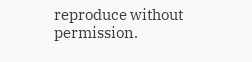reproduce without permission.